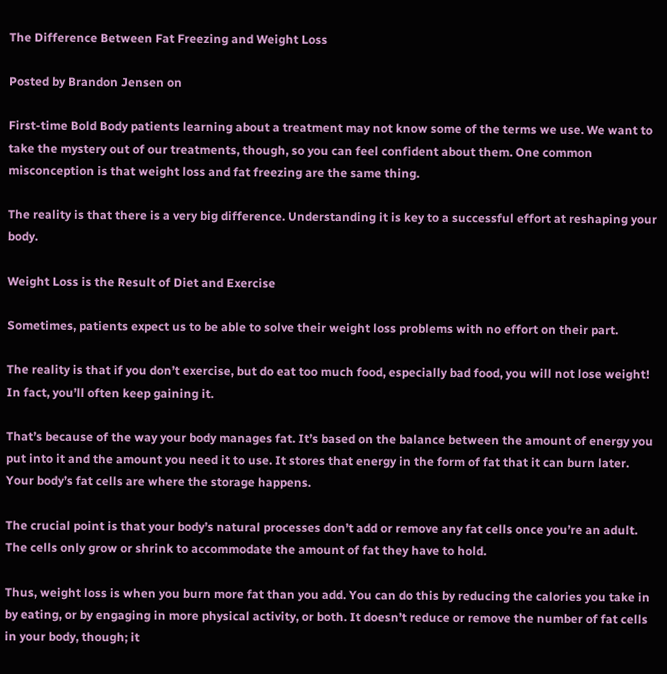The Difference Between Fat Freezing and Weight Loss

Posted by Brandon Jensen on

First-time Bold Body patients learning about a treatment may not know some of the terms we use. We want to take the mystery out of our treatments, though, so you can feel confident about them. One common misconception is that weight loss and fat freezing are the same thing.

The reality is that there is a very big difference. Understanding it is key to a successful effort at reshaping your body.

Weight Loss is the Result of Diet and Exercise

Sometimes, patients expect us to be able to solve their weight loss problems with no effort on their part.

The reality is that if you don’t exercise, but do eat too much food, especially bad food, you will not lose weight! In fact, you’ll often keep gaining it.

That’s because of the way your body manages fat. It’s based on the balance between the amount of energy you put into it and the amount you need it to use. It stores that energy in the form of fat that it can burn later. Your body’s fat cells are where the storage happens.

The crucial point is that your body’s natural processes don’t add or remove any fat cells once you’re an adult. The cells only grow or shrink to accommodate the amount of fat they have to hold.

Thus, weight loss is when you burn more fat than you add. You can do this by reducing the calories you take in by eating, or by engaging in more physical activity, or both. It doesn’t reduce or remove the number of fat cells in your body, though; it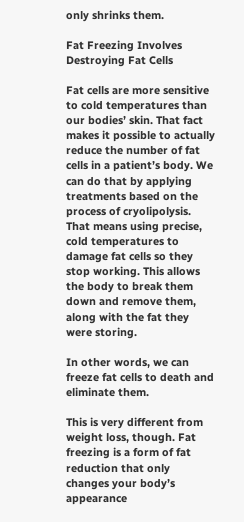only shrinks them.

Fat Freezing Involves Destroying Fat Cells

Fat cells are more sensitive to cold temperatures than our bodies’ skin. That fact makes it possible to actually reduce the number of fat cells in a patient’s body. We can do that by applying treatments based on the process of cryolipolysis. That means using precise, cold temperatures to damage fat cells so they stop working. This allows the body to break them down and remove them, along with the fat they were storing.

In other words, we can freeze fat cells to death and eliminate them.

This is very different from weight loss, though. Fat freezing is a form of fat reduction that only changes your body’s appearance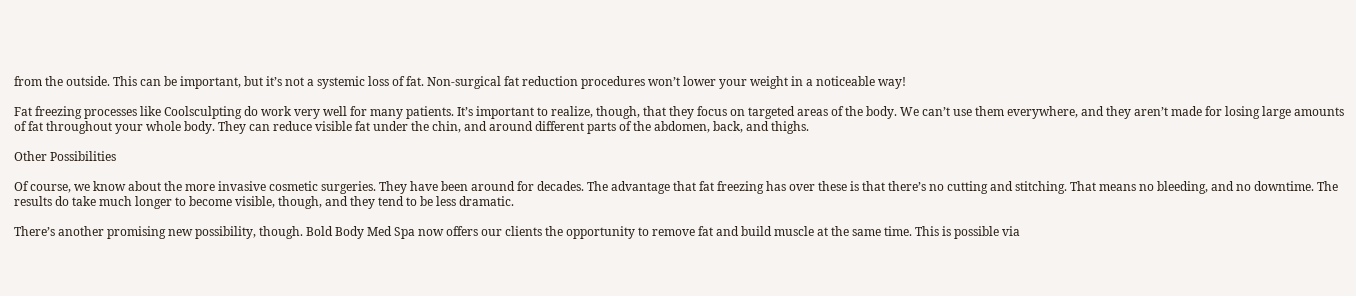from the outside. This can be important, but it’s not a systemic loss of fat. Non-surgical fat reduction procedures won’t lower your weight in a noticeable way!

Fat freezing processes like Coolsculpting do work very well for many patients. It’s important to realize, though, that they focus on targeted areas of the body. We can’t use them everywhere, and they aren’t made for losing large amounts of fat throughout your whole body. They can reduce visible fat under the chin, and around different parts of the abdomen, back, and thighs.

Other Possibilities

Of course, we know about the more invasive cosmetic surgeries. They have been around for decades. The advantage that fat freezing has over these is that there’s no cutting and stitching. That means no bleeding, and no downtime. The results do take much longer to become visible, though, and they tend to be less dramatic.

There’s another promising new possibility, though. Bold Body Med Spa now offers our clients the opportunity to remove fat and build muscle at the same time. This is possible via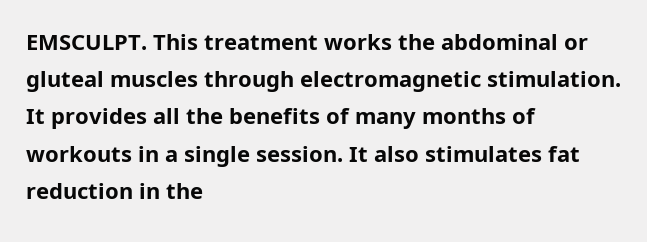EMSCULPT. This treatment works the abdominal or gluteal muscles through electromagnetic stimulation. It provides all the benefits of many months of workouts in a single session. It also stimulates fat reduction in the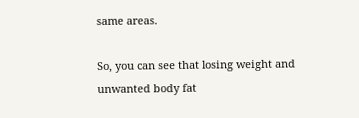same areas.

So, you can see that losing weight and unwanted body fat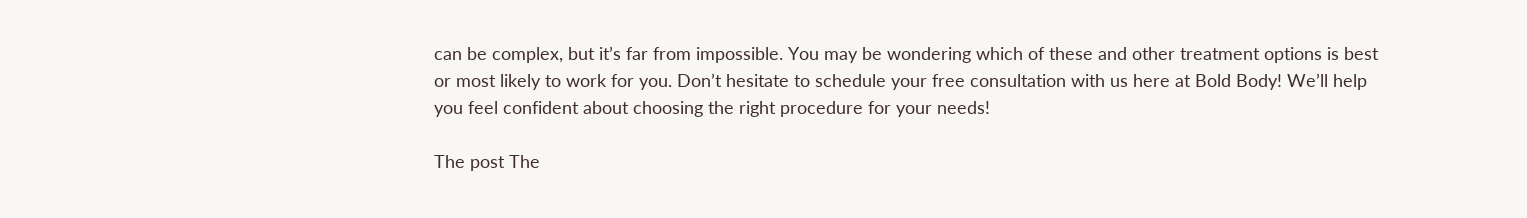can be complex, but it’s far from impossible. You may be wondering which of these and other treatment options is best or most likely to work for you. Don’t hesitate to schedule your free consultation with us here at Bold Body! We’ll help you feel confident about choosing the right procedure for your needs!

The post The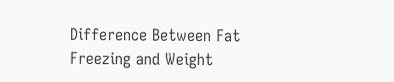Difference Between Fat Freezing and Weight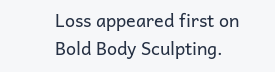Loss appeared first on Bold Body Sculpting.